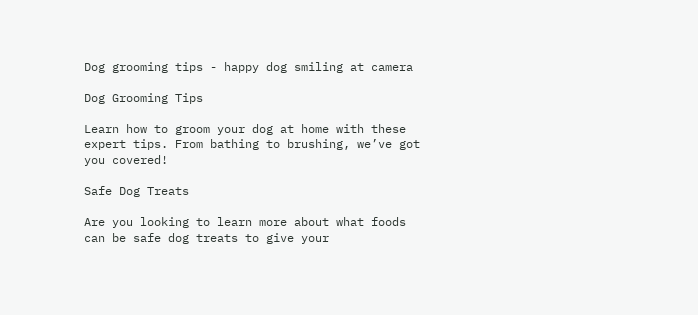Dog grooming tips - happy dog smiling at camera

Dog Grooming Tips

Learn how to groom your dog at home with these expert tips. From bathing to brushing, we’ve got you covered!

Safe Dog Treats

Are you looking to learn more about what foods can be safe dog treats to give your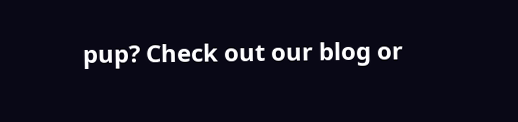pup? Check out our blog or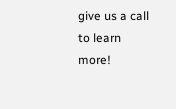give us a call to learn more!